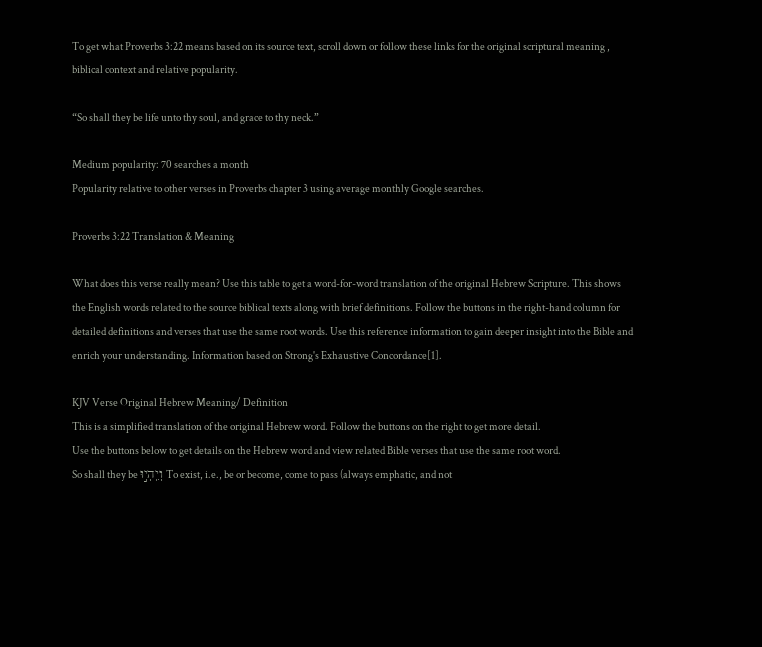To get what Proverbs 3:22 means based on its source text, scroll down or follow these links for the original scriptural meaning , biblical context and relative popularity.

“So shall they be life unto thy soul, and grace to thy neck.”

Medium popularity: 70 searches a month
Popularity relative to other verses in Proverbs chapter 3 using average monthly Google searches.

Proverbs 3:22 Translation & Meaning

What does this verse really mean? Use this table to get a word-for-word translation of the original Hebrew Scripture. This shows the English words related to the source biblical texts along with brief definitions. Follow the buttons in the right-hand column for detailed definitions and verses that use the same root words. Use this reference information to gain deeper insight into the Bible and enrich your understanding. Information based on Strong's Exhaustive Concordance[1].

KJV Verse Original Hebrew Meaning/ Definition
This is a simplified translation of the original Hebrew word. Follow the buttons on the right to get more detail.
Use the buttons below to get details on the Hebrew word and view related Bible verses that use the same root word.
So shall they be וְיִֽהְי֣וּ To exist, i.e., be or become, come to pass (always emphatic, and not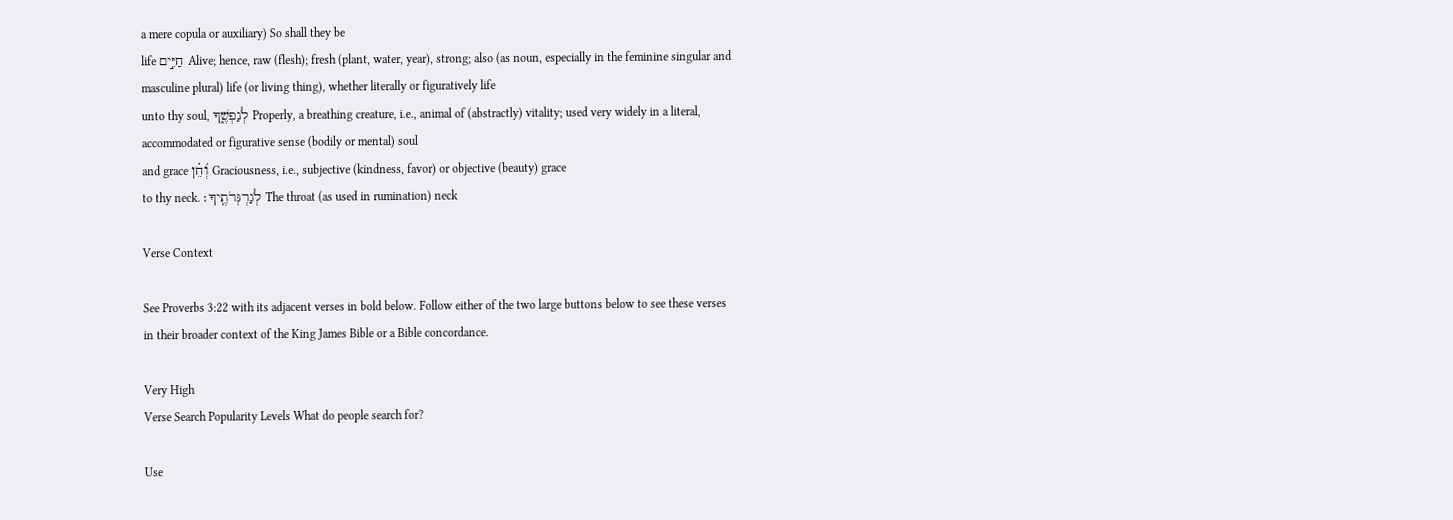a mere copula or auxiliary) So shall they be
life חַיִּ֣ים Alive; hence, raw (flesh); fresh (plant, water, year), strong; also (as noun, especially in the feminine singular and masculine plural) life (or living thing), whether literally or figuratively life
unto thy soul, לְנַפְשֶׁ֑ךָ Properly, a breathing creature, i.e., animal of (abstractly) vitality; used very widely in a literal, accommodated or figurative sense (bodily or mental) soul
and grace וְ֝חֵ֗ן Graciousness, i.e., subjective (kindness, favor) or objective (beauty) grace
to thy neck. לְגַרְגְּרֹתֶֽיךָ׃ The throat (as used in rumination) neck

Verse Context

See Proverbs 3:22 with its adjacent verses in bold below. Follow either of the two large buttons below to see these verses in their broader context of the King James Bible or a Bible concordance.

Very High
Verse Search Popularity Levels What do people search for?

Use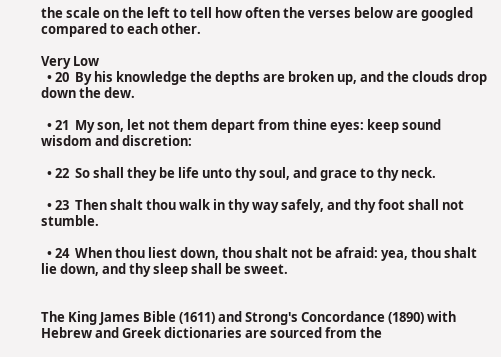the scale on the left to tell how often the verses below are googled compared to each other.

Very Low
  • 20  By his knowledge the depths are broken up, and the clouds drop down the dew.

  • 21  My son, let not them depart from thine eyes: keep sound wisdom and discretion:

  • 22  So shall they be life unto thy soul, and grace to thy neck.

  • 23  Then shalt thou walk in thy way safely, and thy foot shall not stumble.

  • 24  When thou liest down, thou shalt not be afraid: yea, thou shalt lie down, and thy sleep shall be sweet.


The King James Bible (1611) and Strong's Concordance (1890) with Hebrew and Greek dictionaries are sourced from the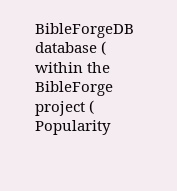BibleForgeDB database ( within the BibleForge project ( Popularity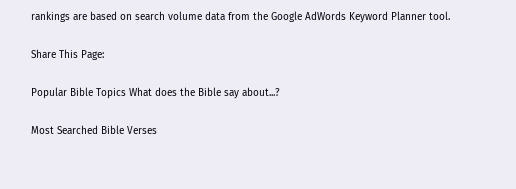rankings are based on search volume data from the Google AdWords Keyword Planner tool.

Share This Page:

Popular Bible Topics What does the Bible say about...?

Most Searched Bible Verses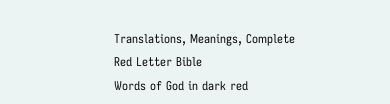Translations, Meanings, Complete Red Letter Bible
Words of God in dark red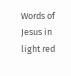Words of Jesus in light red